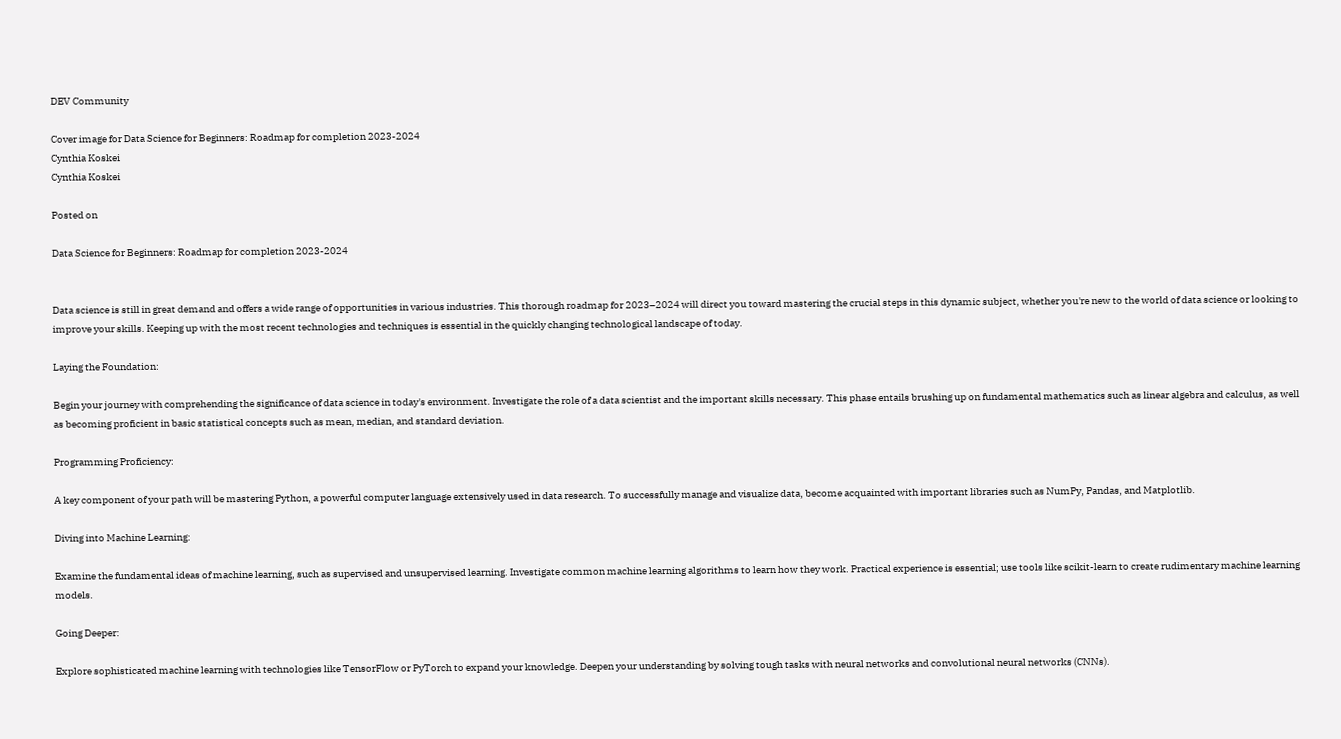DEV Community

Cover image for Data Science for Beginners: Roadmap for completion 2023-2024
Cynthia Koskei
Cynthia Koskei

Posted on

Data Science for Beginners: Roadmap for completion 2023-2024


Data science is still in great demand and offers a wide range of opportunities in various industries. This thorough roadmap for 2023–2024 will direct you toward mastering the crucial steps in this dynamic subject, whether you're new to the world of data science or looking to improve your skills. Keeping up with the most recent technologies and techniques is essential in the quickly changing technological landscape of today.

Laying the Foundation:

Begin your journey with comprehending the significance of data science in today's environment. Investigate the role of a data scientist and the important skills necessary. This phase entails brushing up on fundamental mathematics such as linear algebra and calculus, as well as becoming proficient in basic statistical concepts such as mean, median, and standard deviation.

Programming Proficiency:

A key component of your path will be mastering Python, a powerful computer language extensively used in data research. To successfully manage and visualize data, become acquainted with important libraries such as NumPy, Pandas, and Matplotlib.

Diving into Machine Learning:

Examine the fundamental ideas of machine learning, such as supervised and unsupervised learning. Investigate common machine learning algorithms to learn how they work. Practical experience is essential; use tools like scikit-learn to create rudimentary machine learning models.

Going Deeper:

Explore sophisticated machine learning with technologies like TensorFlow or PyTorch to expand your knowledge. Deepen your understanding by solving tough tasks with neural networks and convolutional neural networks (CNNs).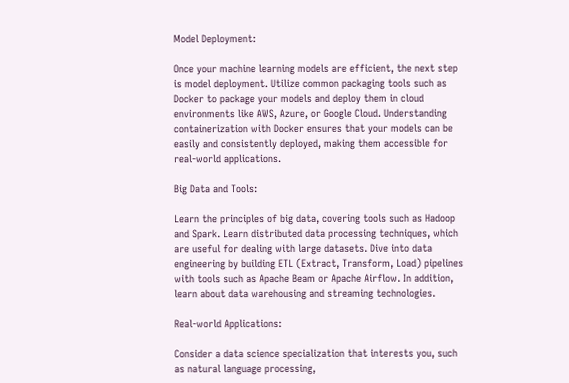Model Deployment:

Once your machine learning models are efficient, the next step is model deployment. Utilize common packaging tools such as Docker to package your models and deploy them in cloud environments like AWS, Azure, or Google Cloud. Understanding containerization with Docker ensures that your models can be easily and consistently deployed, making them accessible for real-world applications.

Big Data and Tools:

Learn the principles of big data, covering tools such as Hadoop and Spark. Learn distributed data processing techniques, which are useful for dealing with large datasets. Dive into data engineering by building ETL (Extract, Transform, Load) pipelines with tools such as Apache Beam or Apache Airflow. In addition, learn about data warehousing and streaming technologies.

Real-world Applications:

Consider a data science specialization that interests you, such as natural language processing,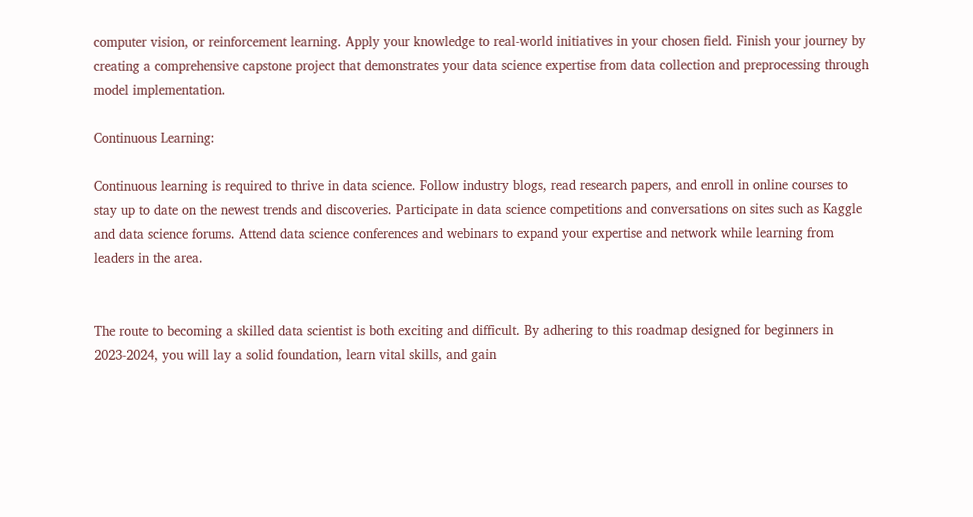computer vision, or reinforcement learning. Apply your knowledge to real-world initiatives in your chosen field. Finish your journey by creating a comprehensive capstone project that demonstrates your data science expertise from data collection and preprocessing through model implementation.

Continuous Learning:

Continuous learning is required to thrive in data science. Follow industry blogs, read research papers, and enroll in online courses to stay up to date on the newest trends and discoveries. Participate in data science competitions and conversations on sites such as Kaggle and data science forums. Attend data science conferences and webinars to expand your expertise and network while learning from leaders in the area.


The route to becoming a skilled data scientist is both exciting and difficult. By adhering to this roadmap designed for beginners in 2023-2024, you will lay a solid foundation, learn vital skills, and gain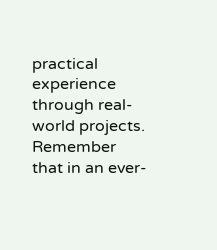practical experience through real-world projects. Remember that in an ever-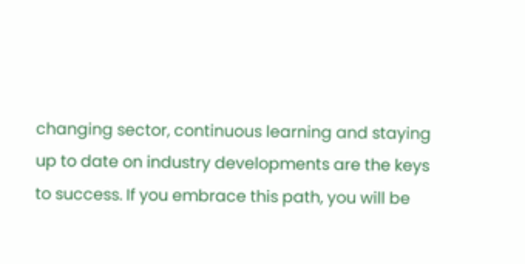changing sector, continuous learning and staying up to date on industry developments are the keys to success. If you embrace this path, you will be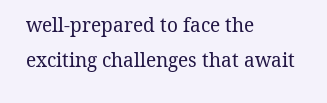well-prepared to face the exciting challenges that await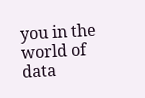you in the world of data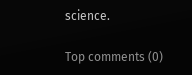science.

Top comments (0)